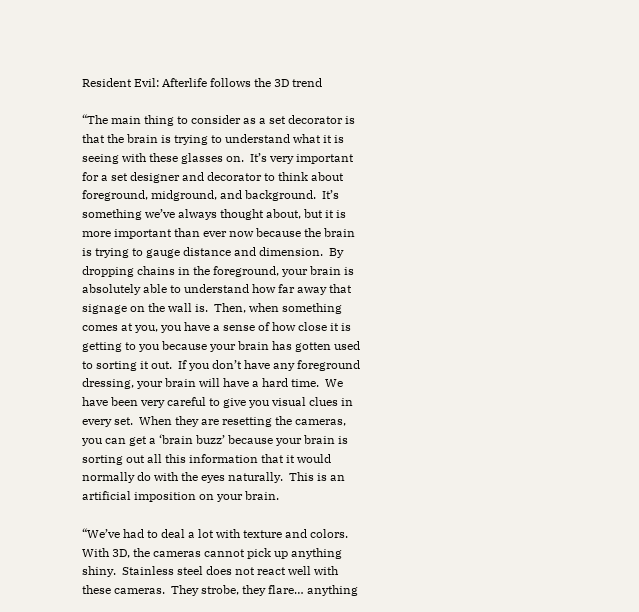Resident Evil: Afterlife follows the 3D trend

“The main thing to consider as a set decorator is that the brain is trying to understand what it is seeing with these glasses on.  It’s very important for a set designer and decorator to think about foreground, midground, and background.  It’s something we’ve always thought about, but it is more important than ever now because the brain is trying to gauge distance and dimension.  By dropping chains in the foreground, your brain is absolutely able to understand how far away that signage on the wall is.  Then, when something comes at you, you have a sense of how close it is getting to you because your brain has gotten used to sorting it out.  If you don’t have any foreground dressing, your brain will have a hard time.  We have been very careful to give you visual clues in every set.  When they are resetting the cameras, you can get a ‘brain buzz’ because your brain is sorting out all this information that it would normally do with the eyes naturally.  This is an artificial imposition on your brain.

“We’ve had to deal a lot with texture and colors.  With 3D, the cameras cannot pick up anything shiny.  Stainless steel does not react well with these cameras.  They strobe, they flare… anything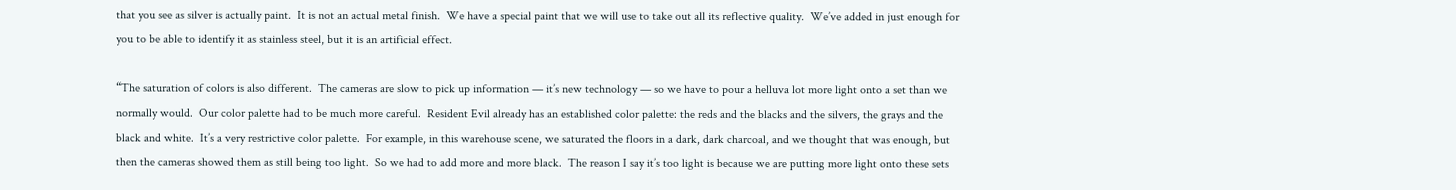that you see as silver is actually paint.  It is not an actual metal finish.  We have a special paint that we will use to take out all its reflective quality.  We’ve added in just enough for you to be able to identify it as stainless steel, but it is an artificial effect.

“The saturation of colors is also different.  The cameras are slow to pick up information — it’s new technology — so we have to pour a helluva lot more light onto a set than we normally would.  Our color palette had to be much more careful.  Resident Evil already has an established color palette: the reds and the blacks and the silvers, the grays and the black and white.  It’s a very restrictive color palette.  For example, in this warehouse scene, we saturated the floors in a dark, dark charcoal, and we thought that was enough, but then the cameras showed them as still being too light.  So we had to add more and more black.  The reason I say it’s too light is because we are putting more light onto these sets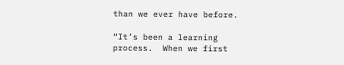than we ever have before.

“It’s been a learning process.  When we first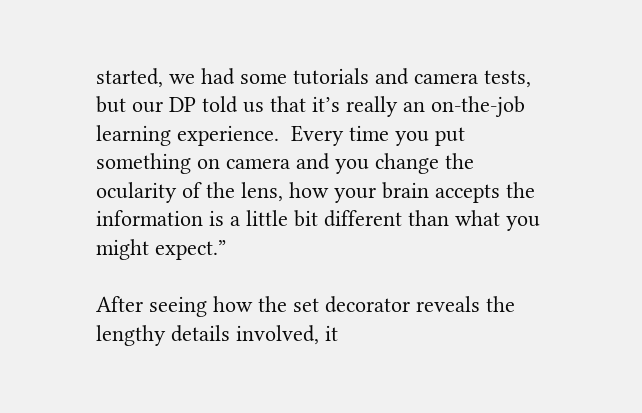started, we had some tutorials and camera tests, but our DP told us that it’s really an on-the-job learning experience.  Every time you put something on camera and you change the ocularity of the lens, how your brain accepts the information is a little bit different than what you might expect.”

After seeing how the set decorator reveals the lengthy details involved, it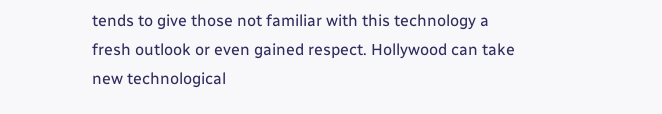tends to give those not familiar with this technology a fresh outlook or even gained respect. Hollywood can take new technological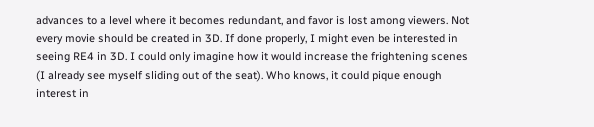advances to a level where it becomes redundant, and favor is lost among viewers. Not every movie should be created in 3D. If done properly, I might even be interested in seeing RE4 in 3D. I could only imagine how it would increase the frightening scenes (I already see myself sliding out of the seat). Who knows, it could pique enough interest in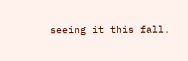seeing it this fall.